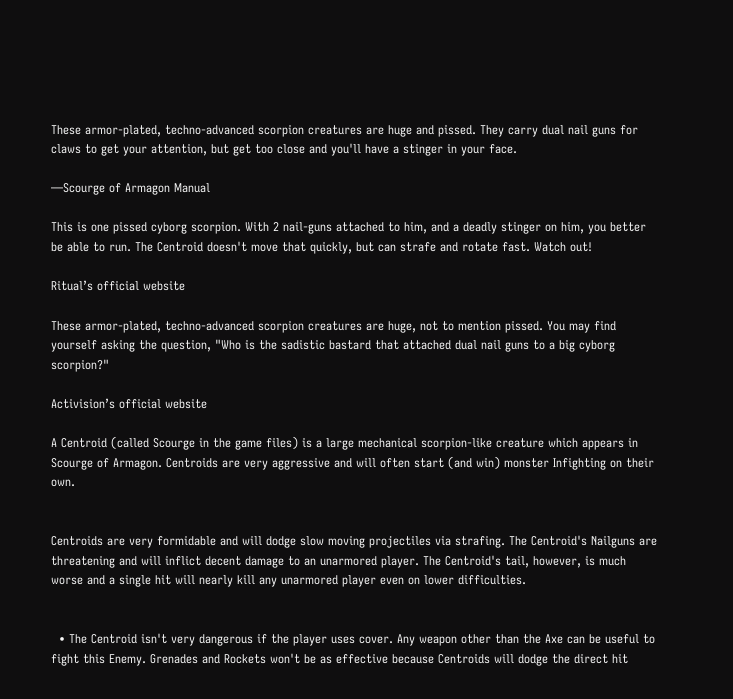These armor-plated, techno-advanced scorpion creatures are huge and pissed. They carry dual nail guns for claws to get your attention, but get too close and you'll have a stinger in your face.

—Scourge of Armagon Manual

This is one pissed cyborg scorpion. With 2 nail-guns attached to him, and a deadly stinger on him, you better be able to run. The Centroid doesn't move that quickly, but can strafe and rotate fast. Watch out!

Ritual’s official website

These armor-plated, techno-advanced scorpion creatures are huge, not to mention pissed. You may find yourself asking the question, "Who is the sadistic bastard that attached dual nail guns to a big cyborg scorpion?"

Activision’s official website

A Centroid (called Scourge in the game files) is a large mechanical scorpion-like creature which appears in Scourge of Armagon. Centroids are very aggressive and will often start (and win) monster Infighting on their own.


Centroids are very formidable and will dodge slow moving projectiles via strafing. The Centroid's Nailguns are threatening and will inflict decent damage to an unarmored player. The Centroid's tail, however, is much worse and a single hit will nearly kill any unarmored player even on lower difficulties.


  • The Centroid isn't very dangerous if the player uses cover. Any weapon other than the Axe can be useful to fight this Enemy. Grenades and Rockets won't be as effective because Centroids will dodge the direct hit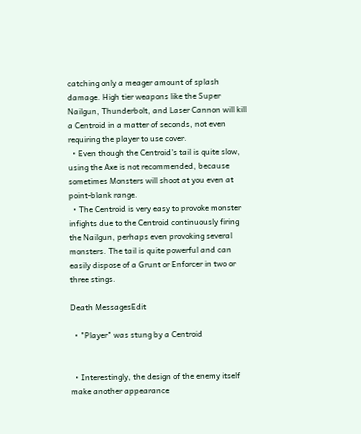catching only a meager amount of splash damage. High tier weapons like the Super Nailgun, Thunderbolt, and Laser Cannon will kill a Centroid in a matter of seconds, not even requiring the player to use cover.
  • Even though the Centroid's tail is quite slow, using the Axe is not recommended, because sometimes Monsters will shoot at you even at point-blank range.
  • The Centroid is very easy to provoke monster infights due to the Centroid continuously firing the Nailgun, perhaps even provoking several monsters. The tail is quite powerful and can easily dispose of a Grunt or Enforcer in two or three stings.

Death MessagesEdit

  • "Player" was stung by a Centroid


  • Interestingly, the design of the enemy itself make another appearance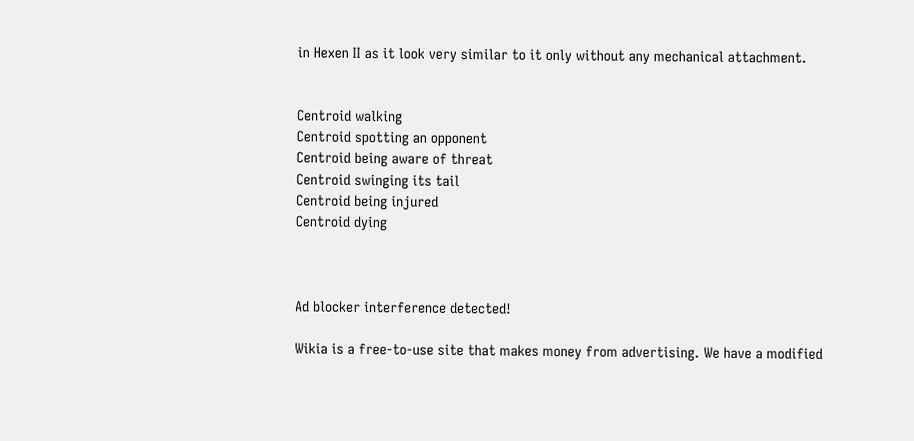in Hexen II as it look very similar to it only without any mechanical attachment.


Centroid walking
Centroid spotting an opponent
Centroid being aware of threat
Centroid swinging its tail
Centroid being injured
Centroid dying



Ad blocker interference detected!

Wikia is a free-to-use site that makes money from advertising. We have a modified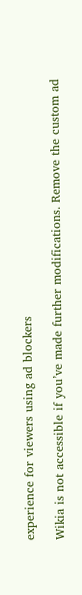experience for viewers using ad blockers

Wikia is not accessible if you’ve made further modifications. Remove the custom ad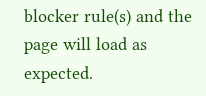blocker rule(s) and the page will load as expected.